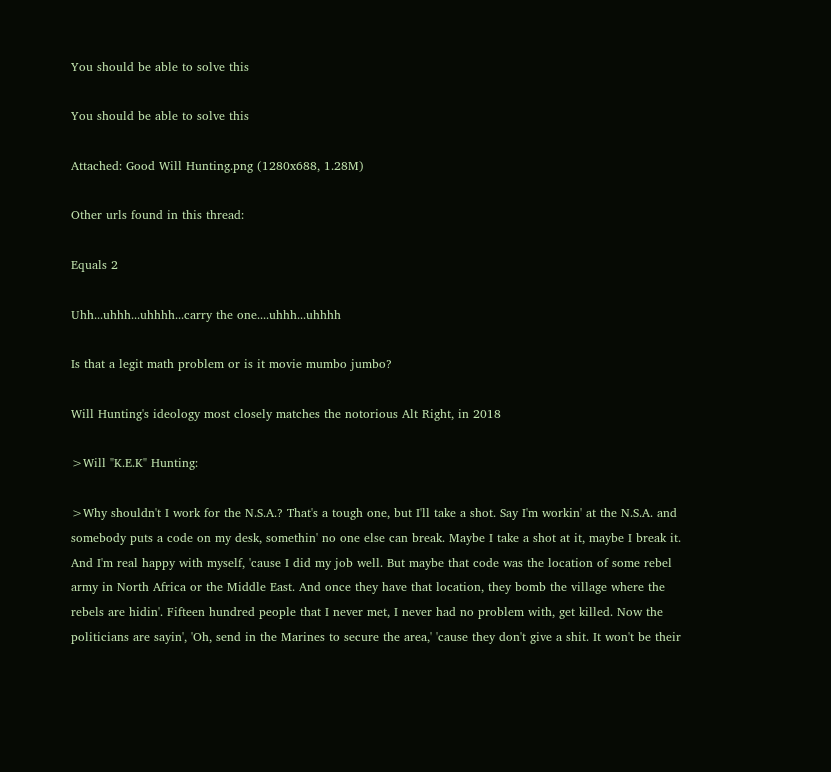You should be able to solve this

You should be able to solve this

Attached: Good Will Hunting.png (1280x688, 1.28M)

Other urls found in this thread:

Equals 2

Uhh...uhhh...uhhhh...carry the one....uhhh...uhhhh

Is that a legit math problem or is it movie mumbo jumbo?

Will Hunting's ideology most closely matches the notorious Alt Right, in 2018

>Will "K.E.K" Hunting:

>Why shouldn't I work for the N.S.A.? That's a tough one, but I'll take a shot. Say I'm workin' at the N.S.A. and somebody puts a code on my desk, somethin' no one else can break. Maybe I take a shot at it, maybe I break it. And I'm real happy with myself, 'cause I did my job well. But maybe that code was the location of some rebel army in North Africa or the Middle East. And once they have that location, they bomb the village where the rebels are hidin'. Fifteen hundred people that I never met, I never had no problem with, get killed. Now the politicians are sayin', 'Oh, send in the Marines to secure the area,' 'cause they don't give a shit. It won't be their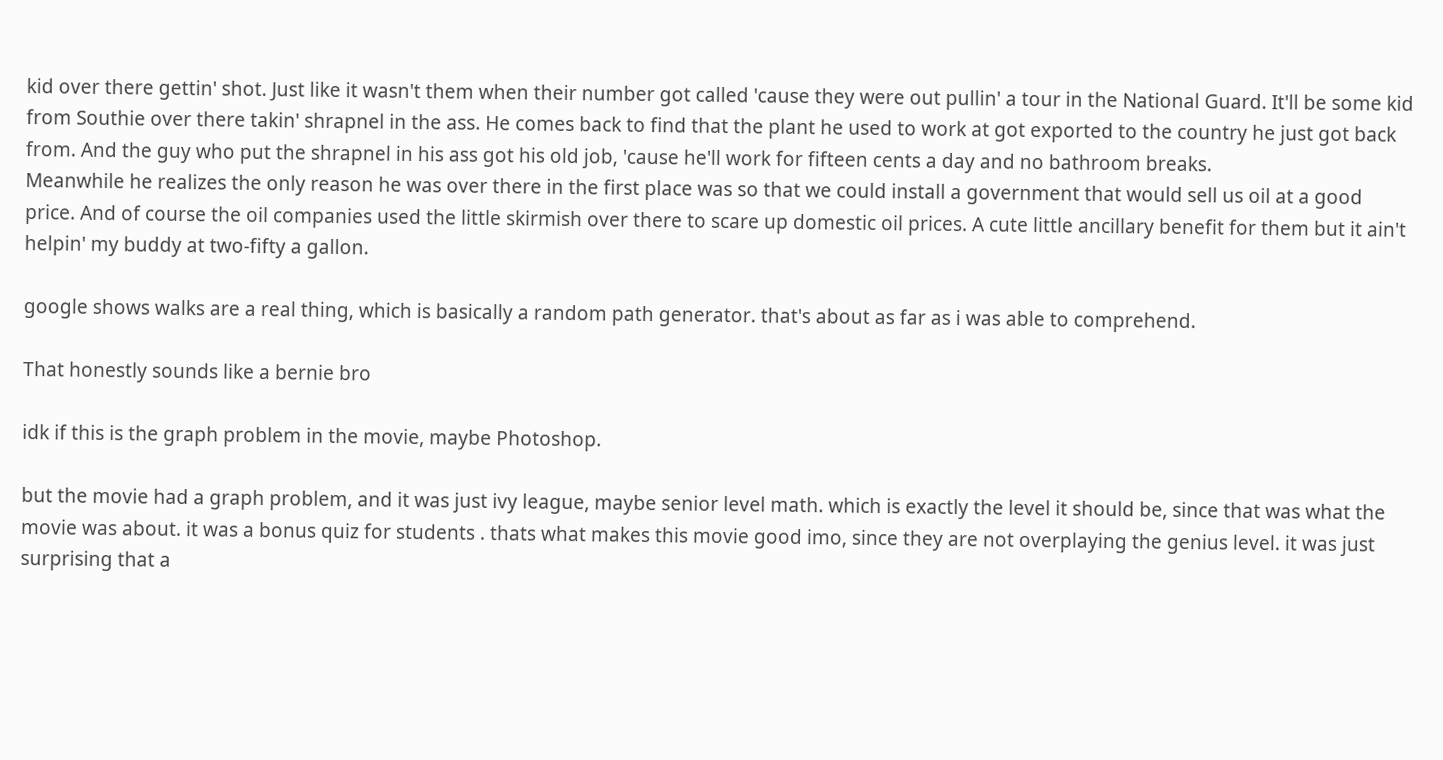kid over there gettin' shot. Just like it wasn't them when their number got called 'cause they were out pullin' a tour in the National Guard. It'll be some kid from Southie over there takin' shrapnel in the ass. He comes back to find that the plant he used to work at got exported to the country he just got back from. And the guy who put the shrapnel in his ass got his old job, 'cause he'll work for fifteen cents a day and no bathroom breaks.
Meanwhile he realizes the only reason he was over there in the first place was so that we could install a government that would sell us oil at a good price. And of course the oil companies used the little skirmish over there to scare up domestic oil prices. A cute little ancillary benefit for them but it ain't helpin' my buddy at two-fifty a gallon.

google shows walks are a real thing, which is basically a random path generator. that's about as far as i was able to comprehend.

That honestly sounds like a bernie bro

idk if this is the graph problem in the movie, maybe Photoshop.

but the movie had a graph problem, and it was just ivy league, maybe senior level math. which is exactly the level it should be, since that was what the movie was about. it was a bonus quiz for students . thats what makes this movie good imo, since they are not overplaying the genius level. it was just surprising that a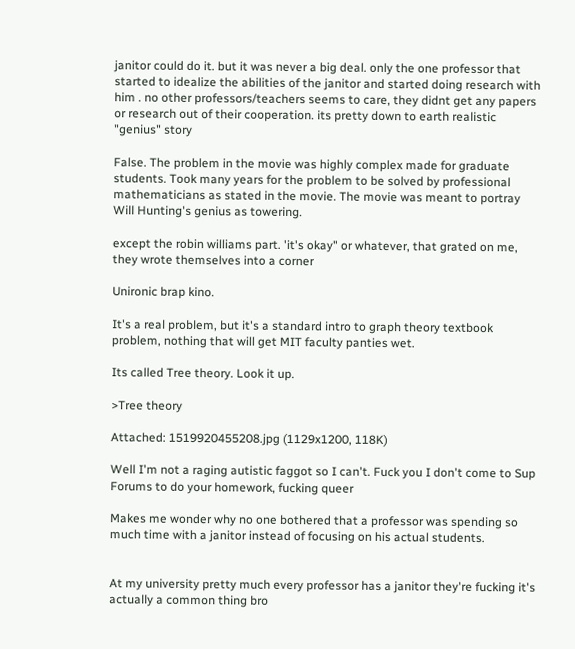janitor could do it. but it was never a big deal. only the one professor that started to idealize the abilities of the janitor and started doing research with him . no other professors/teachers seems to care, they didnt get any papers or research out of their cooperation. its pretty down to earth realistic "genius" story

False. The problem in the movie was highly complex made for graduate students. Took many years for the problem to be solved by professional mathematicians as stated in the movie. The movie was meant to portray Will Hunting's genius as towering.

except the robin williams part. 'it's okay" or whatever, that grated on me, they wrote themselves into a corner

Unironic brap kino.

It's a real problem, but it's a standard intro to graph theory textbook problem, nothing that will get MIT faculty panties wet.

Its called Tree theory. Look it up.

>Tree theory

Attached: 1519920455208.jpg (1129x1200, 118K)

Well I'm not a raging autistic faggot so I can't. Fuck you I don't come to Sup Forums to do your homework, fucking queer

Makes me wonder why no one bothered that a professor was spending so much time with a janitor instead of focusing on his actual students.


At my university pretty much every professor has a janitor they're fucking it's actually a common thing bro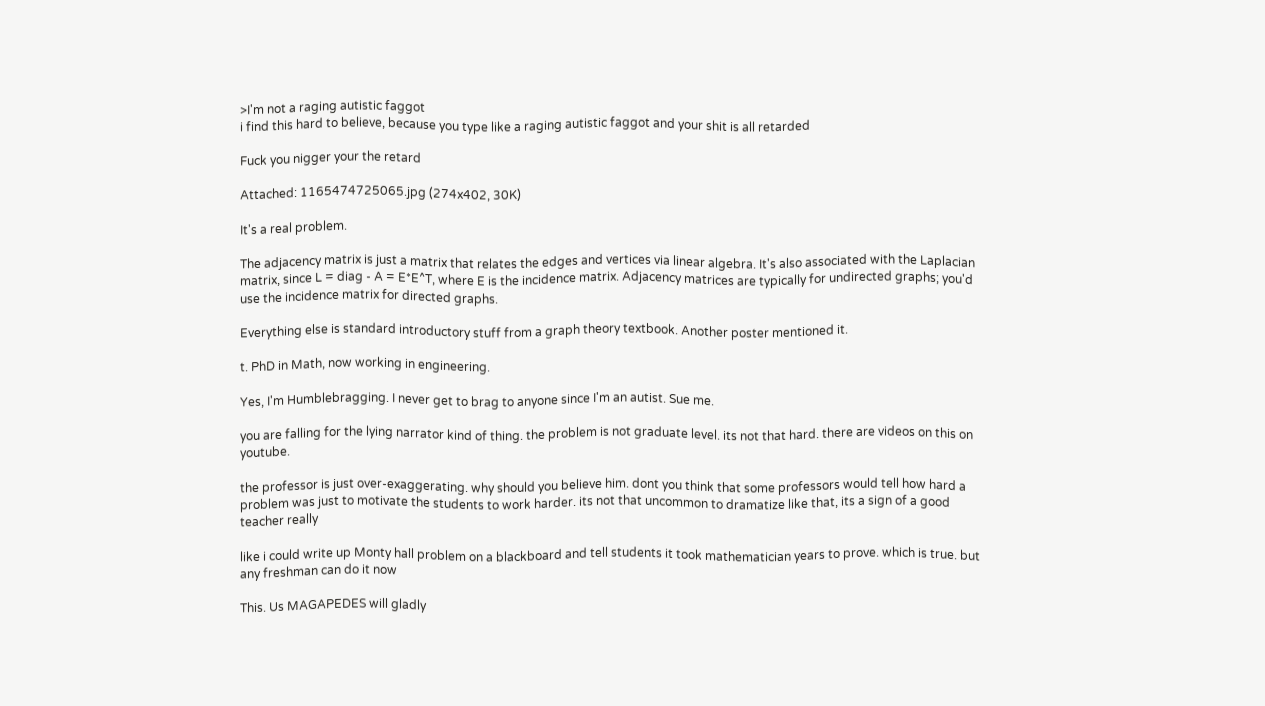>I'm not a raging autistic faggot
i find this hard to believe, because you type like a raging autistic faggot and your shit is all retarded

Fuck you nigger your the retard

Attached: 1165474725065.jpg (274x402, 30K)

It's a real problem.

The adjacency matrix is just a matrix that relates the edges and vertices via linear algebra. It's also associated with the Laplacian matrix, since L = diag - A = E*E^T, where E is the incidence matrix. Adjacency matrices are typically for undirected graphs; you'd use the incidence matrix for directed graphs.

Everything else is standard introductory stuff from a graph theory textbook. Another poster mentioned it.

t. PhD in Math, now working in engineering.

Yes, I'm Humblebragging. I never get to brag to anyone since I'm an autist. Sue me.

you are falling for the lying narrator kind of thing. the problem is not graduate level. its not that hard. there are videos on this on youtube.

the professor is just over-exaggerating. why should you believe him. dont you think that some professors would tell how hard a problem was just to motivate the students to work harder. its not that uncommon to dramatize like that, its a sign of a good teacher really

like i could write up Monty hall problem on a blackboard and tell students it took mathematician years to prove. which is true. but any freshman can do it now

This. Us MAGAPEDES will gladly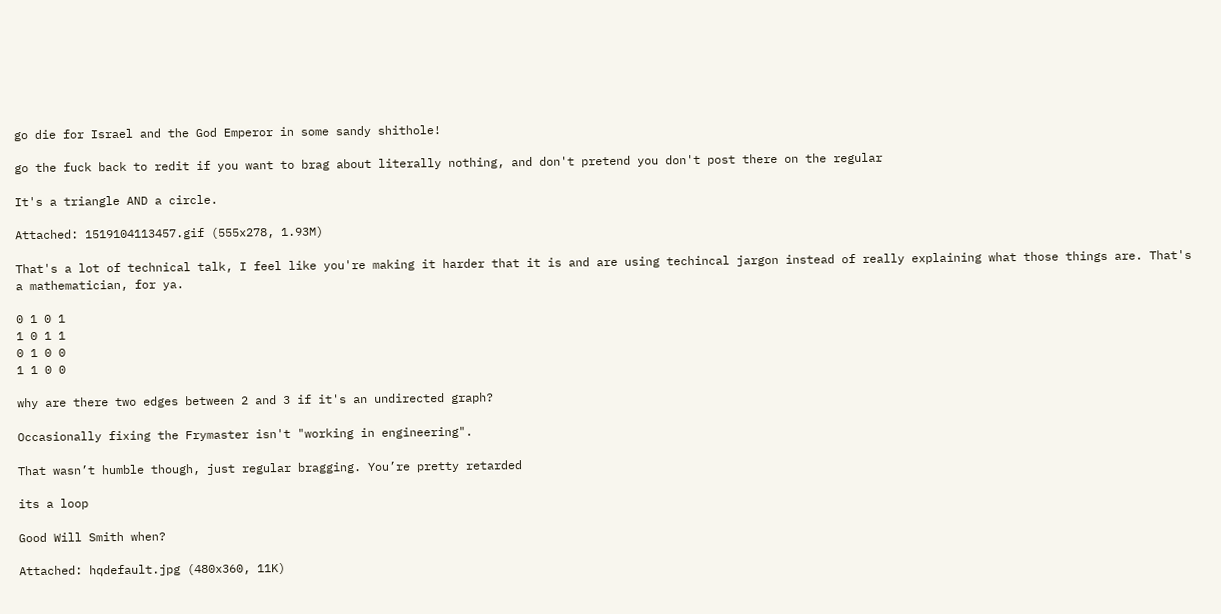go die for Israel and the God Emperor in some sandy shithole!

go the fuck back to redit if you want to brag about literally nothing, and don't pretend you don't post there on the regular

It's a triangle AND a circle.

Attached: 1519104113457.gif (555x278, 1.93M)

That's a lot of technical talk, I feel like you're making it harder that it is and are using techincal jargon instead of really explaining what those things are. That's a mathematician, for ya.

0 1 0 1
1 0 1 1
0 1 0 0
1 1 0 0

why are there two edges between 2 and 3 if it's an undirected graph?

Occasionally fixing the Frymaster isn't "working in engineering".

That wasn’t humble though, just regular bragging. You’re pretty retarded

its a loop

Good Will Smith when?

Attached: hqdefault.jpg (480x360, 11K)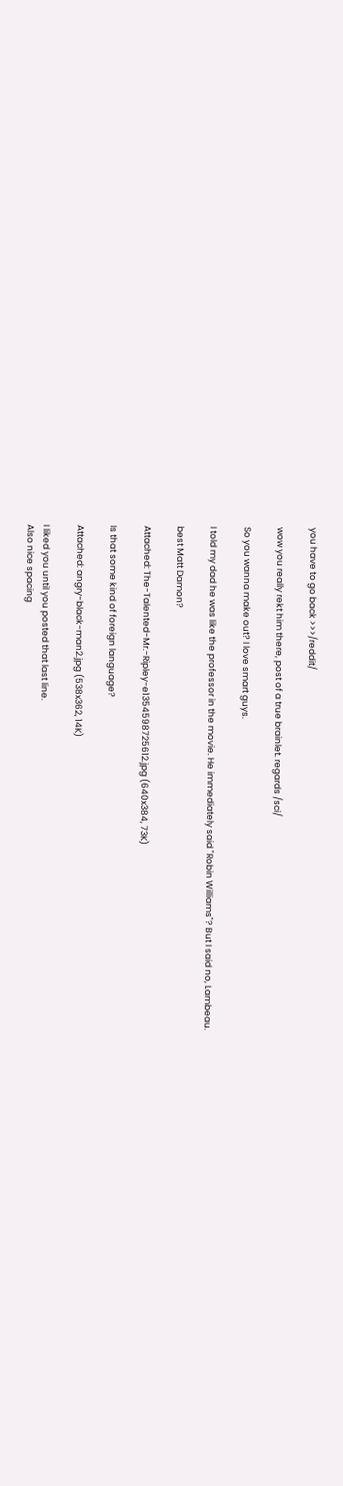you have to go back >>>/reddit/

wow you really rekt him there, post of a true brainlet. regards /sci/

So you wanna make out? I love smart guys.

I told my dad he was like the professor in the movie. He immediately said "Robin Williams"? But I said no, Lambeau.

best Matt Damon?

Attached: The-Talented-Mr.-Ripley-e1354598725612.jpg (640x384, 73K)

Is that some kind of foreign language?

Attached: angry-black-man2.jpg (538x362, 14K)

I liked you until you posted that last line.
Also nice spacing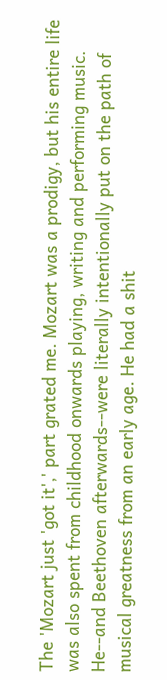The 'Mozart just 'got it',' part grated me. Mozart was a prodigy, but his entire life was also spent from childhood onwards playing, writing and performing music. He--and Beethoven afterwards--were literally intentionally put on the path of musical greatness from an early age. He had a shit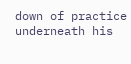down of practice underneath his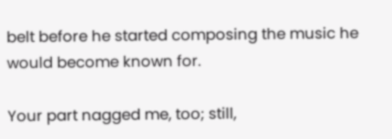belt before he started composing the music he would become known for.

Your part nagged me, too; still,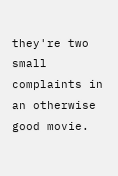they're two small complaints in an otherwise good movie.